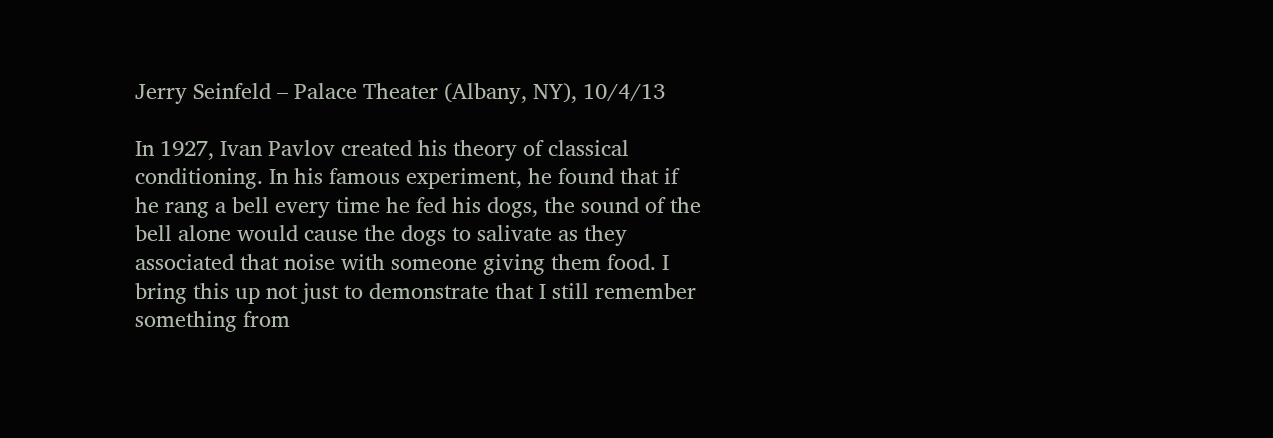Jerry Seinfeld – Palace Theater (Albany, NY), 10/4/13

In 1927, Ivan Pavlov created his theory of classical conditioning. In his famous experiment, he found that if he rang a bell every time he fed his dogs, the sound of the bell alone would cause the dogs to salivate as they associated that noise with someone giving them food. I bring this up not just to demonstrate that I still remember something from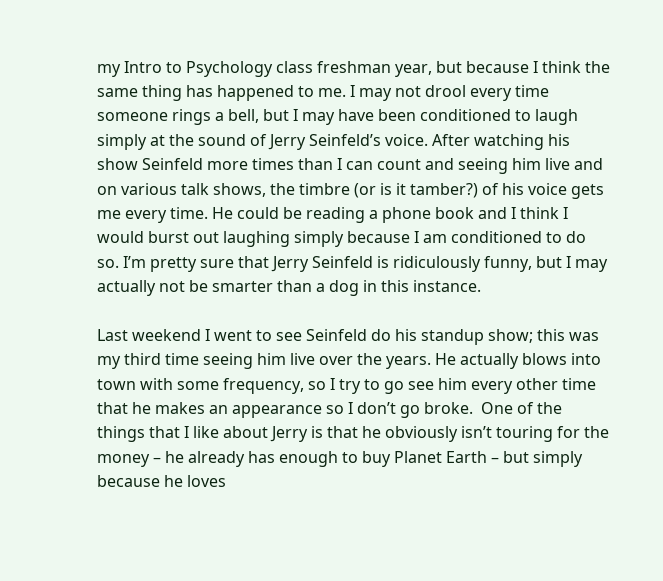my Intro to Psychology class freshman year, but because I think the same thing has happened to me. I may not drool every time someone rings a bell, but I may have been conditioned to laugh simply at the sound of Jerry Seinfeld’s voice. After watching his show Seinfeld more times than I can count and seeing him live and on various talk shows, the timbre (or is it tamber?) of his voice gets me every time. He could be reading a phone book and I think I would burst out laughing simply because I am conditioned to do so. I’m pretty sure that Jerry Seinfeld is ridiculously funny, but I may actually not be smarter than a dog in this instance.

Last weekend I went to see Seinfeld do his standup show; this was my third time seeing him live over the years. He actually blows into town with some frequency, so I try to go see him every other time that he makes an appearance so I don’t go broke.  One of the things that I like about Jerry is that he obviously isn’t touring for the money – he already has enough to buy Planet Earth – but simply because he loves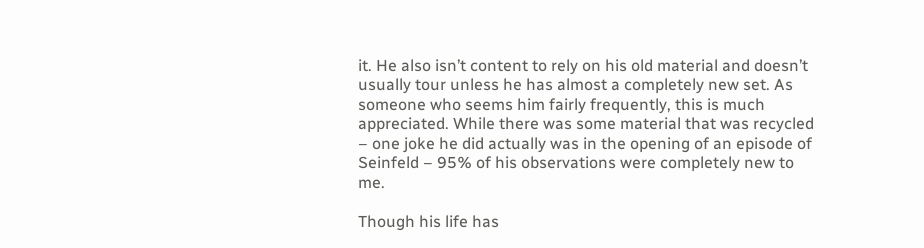it. He also isn’t content to rely on his old material and doesn’t usually tour unless he has almost a completely new set. As someone who seems him fairly frequently, this is much appreciated. While there was some material that was recycled – one joke he did actually was in the opening of an episode of Seinfeld – 95% of his observations were completely new to me.

Though his life has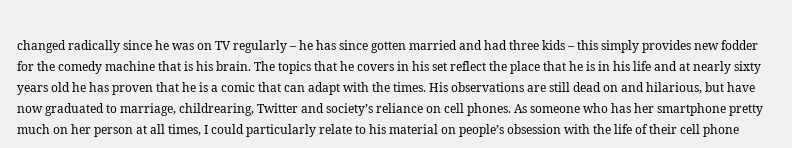changed radically since he was on TV regularly – he has since gotten married and had three kids – this simply provides new fodder for the comedy machine that is his brain. The topics that he covers in his set reflect the place that he is in his life and at nearly sixty years old he has proven that he is a comic that can adapt with the times. His observations are still dead on and hilarious, but have now graduated to marriage, childrearing, Twitter and society’s reliance on cell phones. As someone who has her smartphone pretty much on her person at all times, I could particularly relate to his material on people’s obsession with the life of their cell phone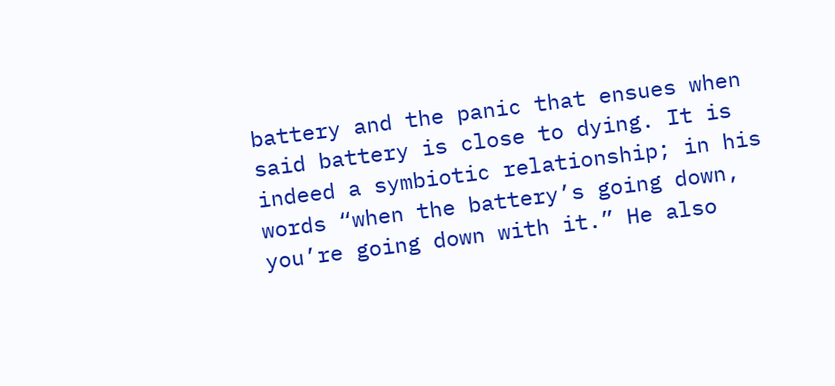battery and the panic that ensues when said battery is close to dying. It is indeed a symbiotic relationship; in his words “when the battery’s going down, you’re going down with it.” He also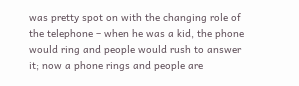was pretty spot on with the changing role of the telephone – when he was a kid, the phone would ring and people would rush to answer it; now a phone rings and people are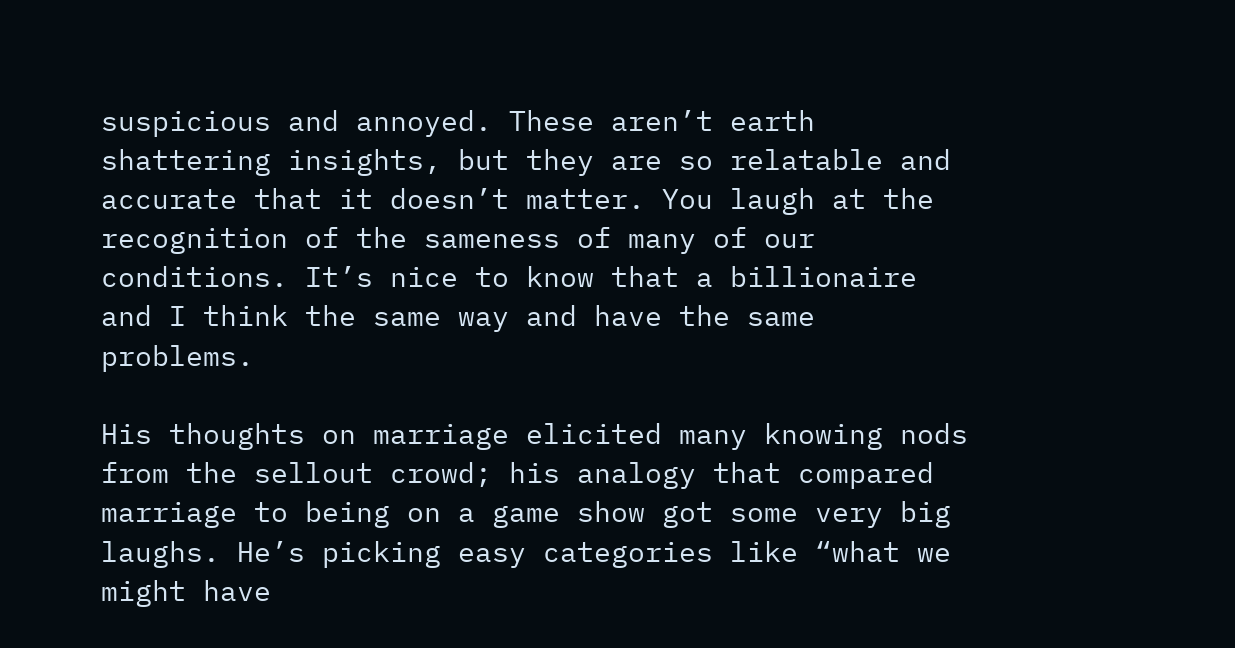suspicious and annoyed. These aren’t earth shattering insights, but they are so relatable and accurate that it doesn’t matter. You laugh at the recognition of the sameness of many of our conditions. It’s nice to know that a billionaire and I think the same way and have the same problems.

His thoughts on marriage elicited many knowing nods from the sellout crowd; his analogy that compared marriage to being on a game show got some very big laughs. He’s picking easy categories like “what we might have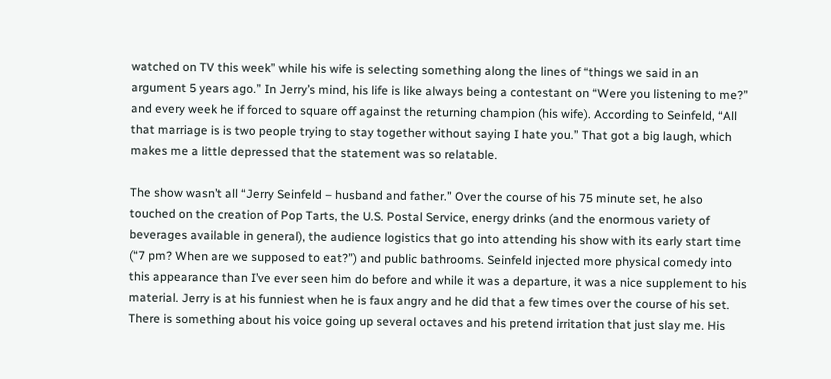watched on TV this week” while his wife is selecting something along the lines of “things we said in an argument 5 years ago.” In Jerry’s mind, his life is like always being a contestant on “Were you listening to me?” and every week he if forced to square off against the returning champion (his wife). According to Seinfeld, “All that marriage is is two people trying to stay together without saying I hate you.” That got a big laugh, which makes me a little depressed that the statement was so relatable.

The show wasn’t all “Jerry Seinfeld – husband and father.” Over the course of his 75 minute set, he also touched on the creation of Pop Tarts, the U.S. Postal Service, energy drinks (and the enormous variety of beverages available in general), the audience logistics that go into attending his show with its early start time (“7 pm? When are we supposed to eat?”) and public bathrooms. Seinfeld injected more physical comedy into this appearance than I’ve ever seen him do before and while it was a departure, it was a nice supplement to his material. Jerry is at his funniest when he is faux angry and he did that a few times over the course of his set. There is something about his voice going up several octaves and his pretend irritation that just slay me. His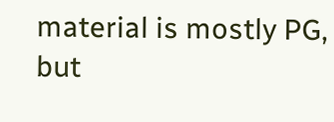material is mostly PG, but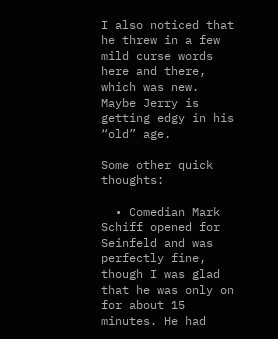I also noticed that he threw in a few mild curse words here and there, which was new. Maybe Jerry is getting edgy in his “old” age.

Some other quick thoughts:

  • Comedian Mark Schiff opened for Seinfeld and was perfectly fine, though I was glad that he was only on for about 15 minutes. He had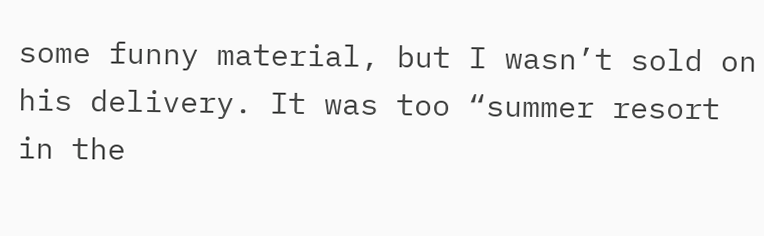some funny material, but I wasn’t sold on his delivery. It was too “summer resort in the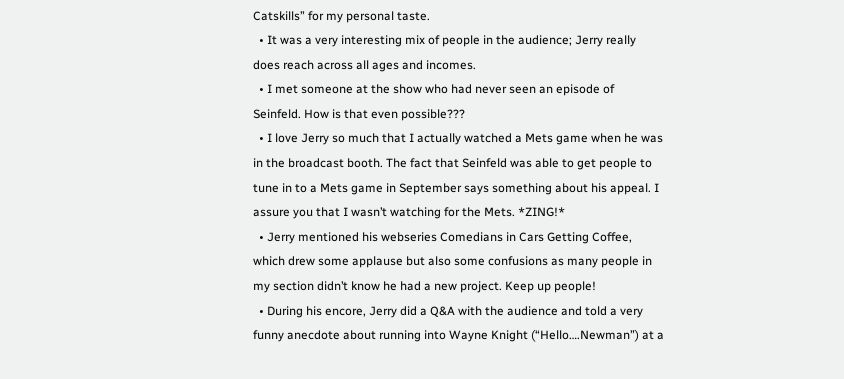Catskills” for my personal taste.
  • It was a very interesting mix of people in the audience; Jerry really does reach across all ages and incomes.
  • I met someone at the show who had never seen an episode of Seinfeld. How is that even possible???
  • I love Jerry so much that I actually watched a Mets game when he was in the broadcast booth. The fact that Seinfeld was able to get people to tune in to a Mets game in September says something about his appeal. I assure you that I wasn’t watching for the Mets. *ZING!*
  • Jerry mentioned his webseries Comedians in Cars Getting Coffee, which drew some applause but also some confusions as many people in my section didn’t know he had a new project. Keep up people!
  • During his encore, Jerry did a Q&A with the audience and told a very funny anecdote about running into Wayne Knight (“Hello….Newman”) at a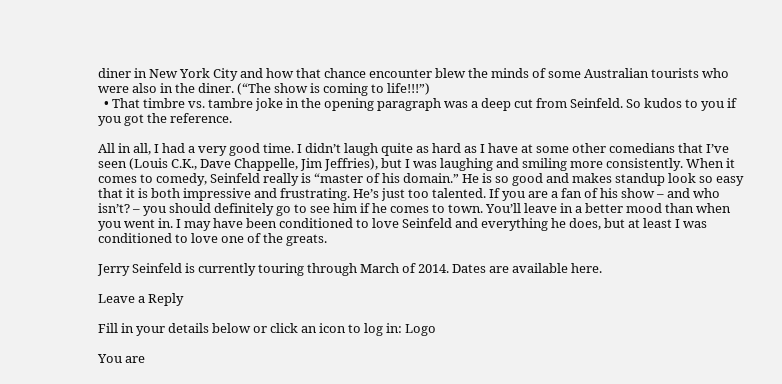diner in New York City and how that chance encounter blew the minds of some Australian tourists who were also in the diner. (“The show is coming to life!!!”)
  • That timbre vs. tambre joke in the opening paragraph was a deep cut from Seinfeld. So kudos to you if you got the reference.

All in all, I had a very good time. I didn’t laugh quite as hard as I have at some other comedians that I’ve seen (Louis C.K., Dave Chappelle, Jim Jeffries), but I was laughing and smiling more consistently. When it comes to comedy, Seinfeld really is “master of his domain.” He is so good and makes standup look so easy that it is both impressive and frustrating. He’s just too talented. If you are a fan of his show – and who isn’t? – you should definitely go to see him if he comes to town. You’ll leave in a better mood than when you went in. I may have been conditioned to love Seinfeld and everything he does, but at least I was conditioned to love one of the greats.

Jerry Seinfeld is currently touring through March of 2014. Dates are available here.

Leave a Reply

Fill in your details below or click an icon to log in: Logo

You are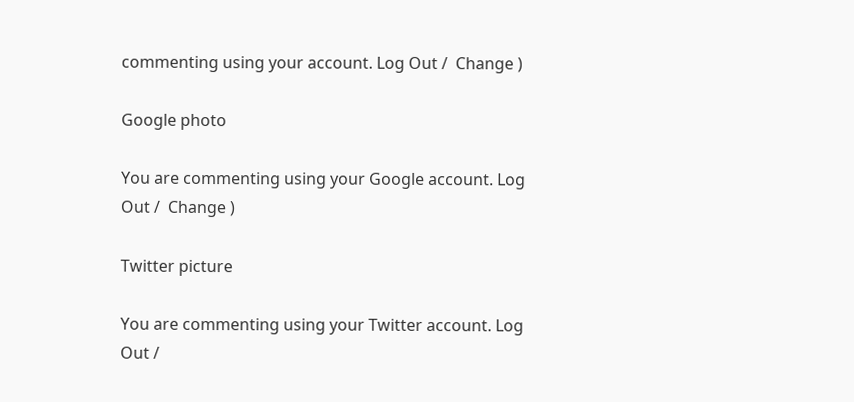commenting using your account. Log Out /  Change )

Google photo

You are commenting using your Google account. Log Out /  Change )

Twitter picture

You are commenting using your Twitter account. Log Out /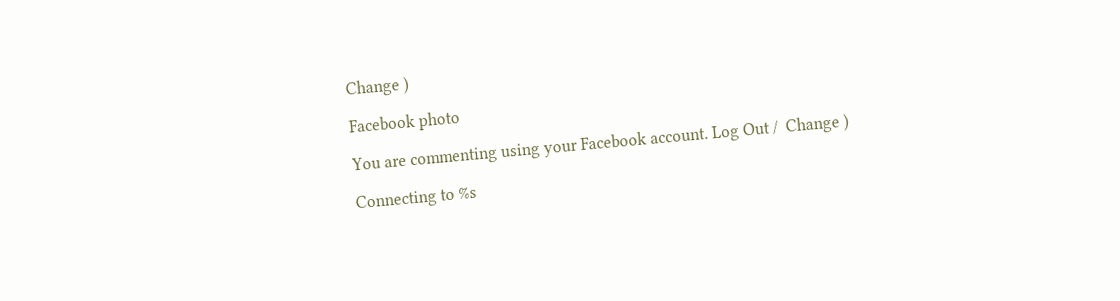Change )

Facebook photo

You are commenting using your Facebook account. Log Out /  Change )

Connecting to %s